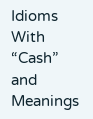Idioms With “Cash” and Meanings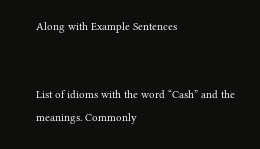Along with Example Sentences


List of idioms with the word “Cash” and the meanings. Commonly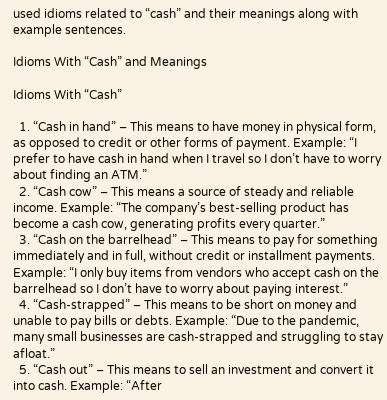used idioms related to “cash” and their meanings along with example sentences.

Idioms With “Cash” and Meanings

Idioms With “Cash”

  1. “Cash in hand” – This means to have money in physical form, as opposed to credit or other forms of payment. Example: “I prefer to have cash in hand when I travel so I don’t have to worry about finding an ATM.”
  2. “Cash cow” – This means a source of steady and reliable income. Example: “The company’s best-selling product has become a cash cow, generating profits every quarter.”
  3. “Cash on the barrelhead” – This means to pay for something immediately and in full, without credit or installment payments. Example: “I only buy items from vendors who accept cash on the barrelhead so I don’t have to worry about paying interest.”
  4. “Cash-strapped” – This means to be short on money and unable to pay bills or debts. Example: “Due to the pandemic, many small businesses are cash-strapped and struggling to stay afloat.”
  5. “Cash out” – This means to sell an investment and convert it into cash. Example: “After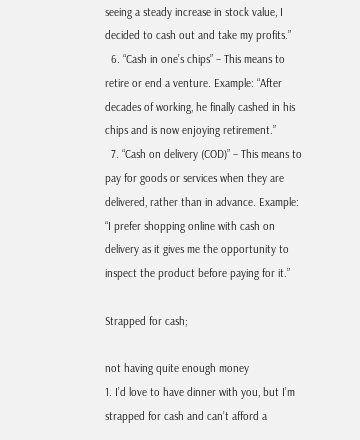seeing a steady increase in stock value, I decided to cash out and take my profits.”
  6. “Cash in one’s chips” – This means to retire or end a venture. Example: “After decades of working, he finally cashed in his chips and is now enjoying retirement.”
  7. “Cash on delivery (COD)” – This means to pay for goods or services when they are delivered, rather than in advance. Example: “I prefer shopping online with cash on delivery as it gives me the opportunity to inspect the product before paying for it.”

Strapped for cash;

not having quite enough money
1. I’d love to have dinner with you, but I’m strapped for cash and can’t afford a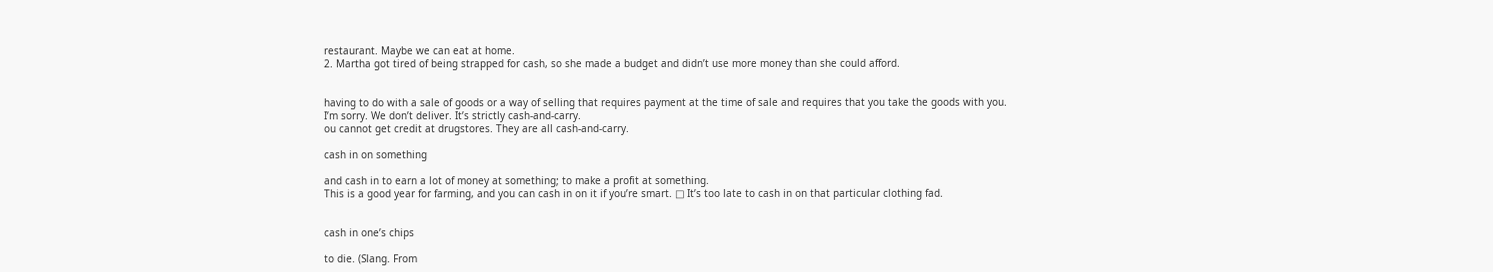restaurant. Maybe we can eat at home.
2. Martha got tired of being strapped for cash, so she made a budget and didn’t use more money than she could afford.


having to do with a sale of goods or a way of selling that requires payment at the time of sale and requires that you take the goods with you.
I’m sorry. We don’t deliver. It’s strictly cash-and-carry.
ou cannot get credit at drugstores. They are all cash-and-carry.

cash in on something

and cash in to earn a lot of money at something; to make a profit at something.
This is a good year for farming, and you can cash in on it if you’re smart. □ It’s too late to cash in on that particular clothing fad.


cash in one’s chips

to die. (Slang. From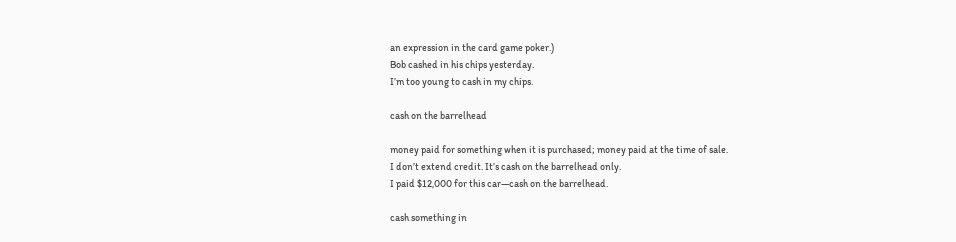an expression in the card game poker.)
Bob cashed in his chips yesterday.
I’m too young to cash in my chips.

cash on the barrelhead

money paid for something when it is purchased; money paid at the time of sale.
I don’t extend credit. It’s cash on the barrelhead only.
I paid $12,000 for this car—cash on the barrelhead.

cash something in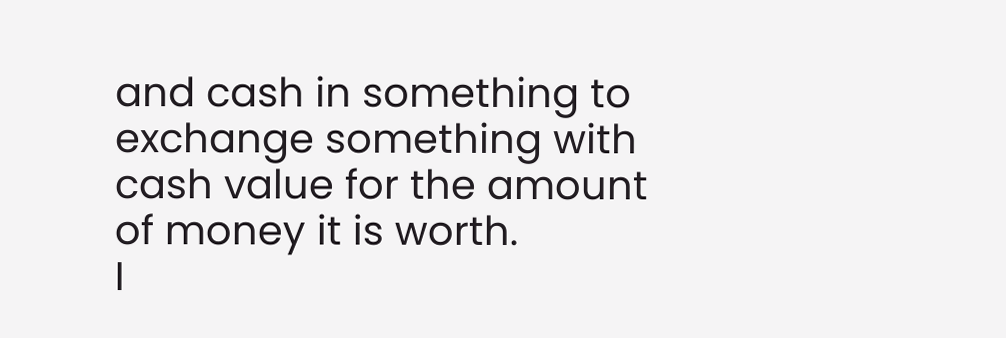and cash in something to exchange something with cash value for the amount of money it is worth.
I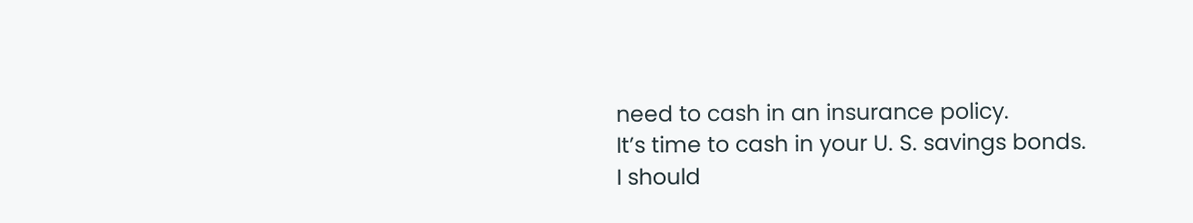need to cash in an insurance policy.
It’s time to cash in your U. S. savings bonds.
I should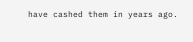have cashed them in years ago.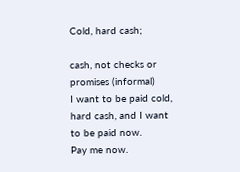Cold, hard cash;

cash, not checks or promises (informal)
I want to be paid cold, hard cash, and I want to be paid now.
Pay me now.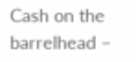Cash on the barrelhead –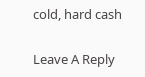cold, hard cash

Leave A Reply